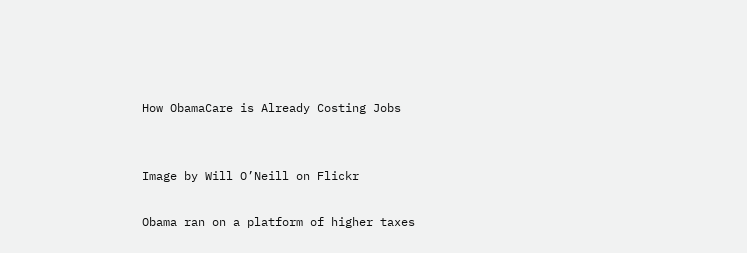How ObamaCare is Already Costing Jobs


Image by Will O’Neill on Flickr

Obama ran on a platform of higher taxes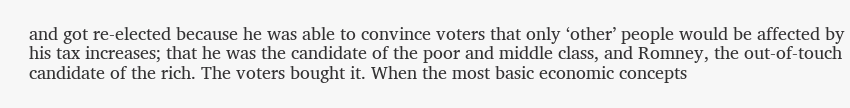and got re-elected because he was able to convince voters that only ‘other’ people would be affected by his tax increases; that he was the candidate of the poor and middle class, and Romney, the out-of-touch candidate of the rich. The voters bought it. When the most basic economic concepts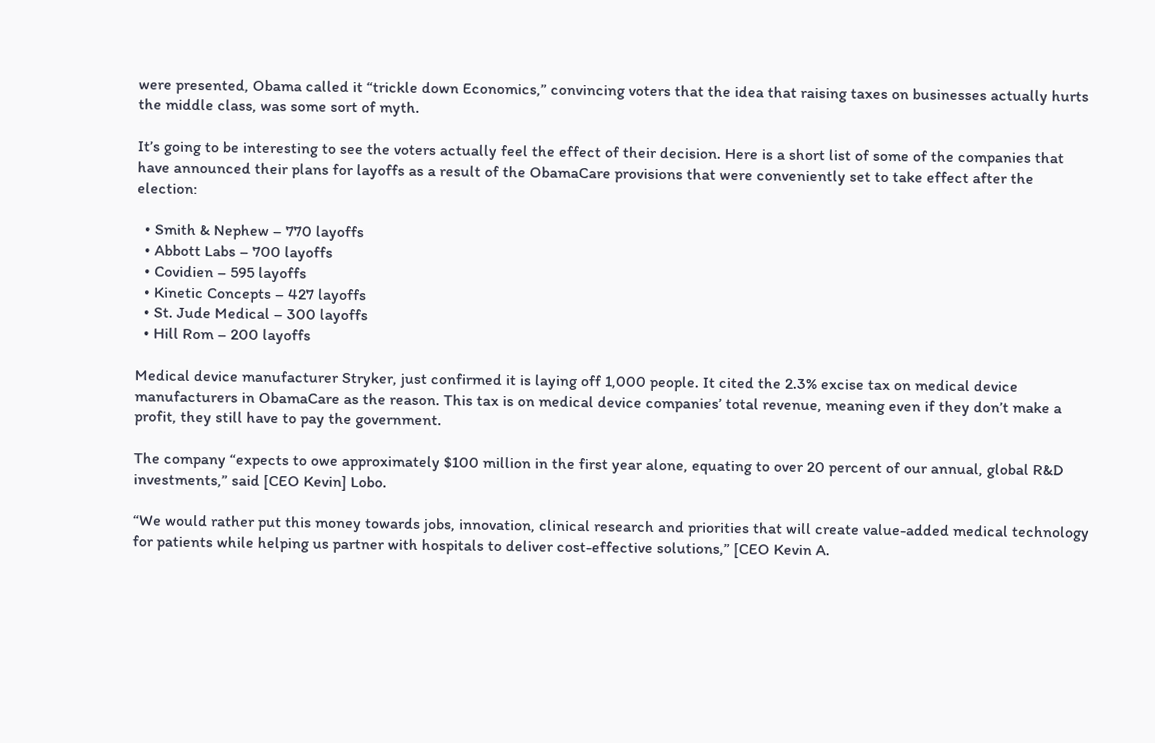were presented, Obama called it “trickle down Economics,” convincing voters that the idea that raising taxes on businesses actually hurts the middle class, was some sort of myth.

It’s going to be interesting to see the voters actually feel the effect of their decision. Here is a short list of some of the companies that have announced their plans for layoffs as a result of the ObamaCare provisions that were conveniently set to take effect after the election:

  • Smith & Nephew – 770 layoffs
  • Abbott Labs – 700 layoffs
  • Covidien – 595 layoffs
  • Kinetic Concepts – 427 layoffs
  • St. Jude Medical – 300 layoffs
  • Hill Rom – 200 layoffs

Medical device manufacturer Stryker, just confirmed it is laying off 1,000 people. It cited the 2.3% excise tax on medical device manufacturers in ObamaCare as the reason. This tax is on medical device companies’ total revenue, meaning even if they don’t make a profit, they still have to pay the government.

The company “expects to owe approximately $100 million in the first year alone, equating to over 20 percent of our annual, global R&D investments,” said [CEO Kevin] Lobo.

“We would rather put this money towards jobs, innovation, clinical research and priorities that will create value-added medical technology for patients while helping us partner with hospitals to deliver cost-effective solutions,” [CEO Kevin A.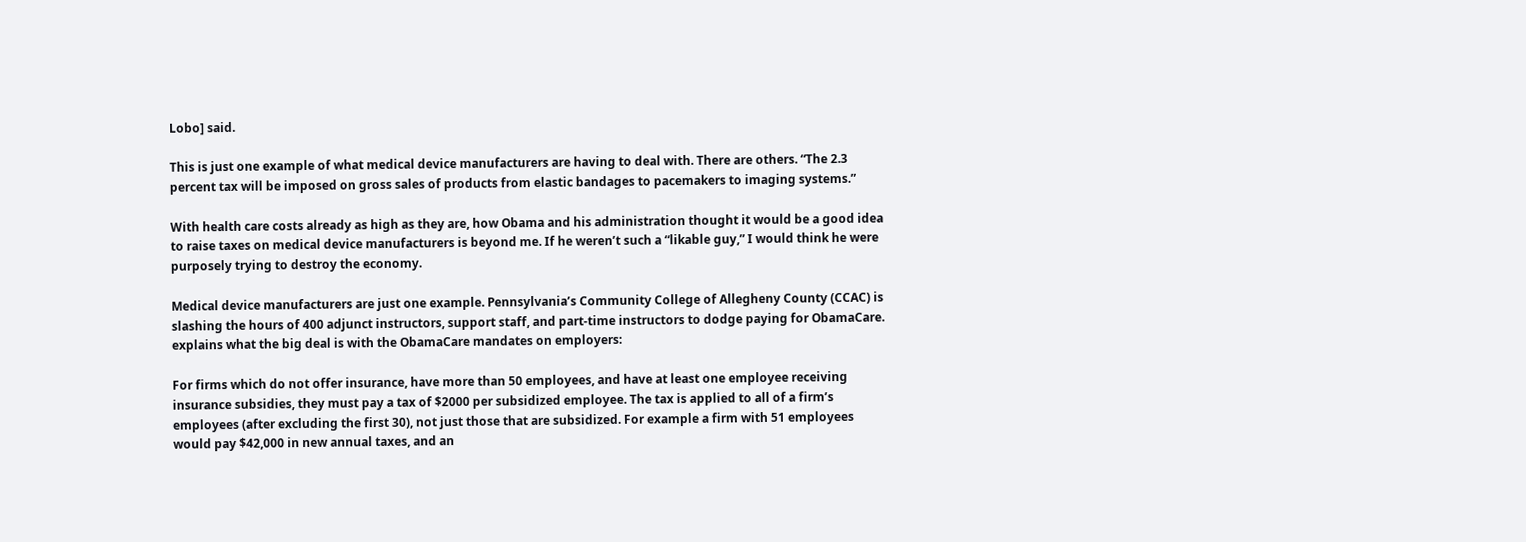Lobo] said.

This is just one example of what medical device manufacturers are having to deal with. There are others. “The 2.3 percent tax will be imposed on gross sales of products from elastic bandages to pacemakers to imaging systems.”

With health care costs already as high as they are, how Obama and his administration thought it would be a good idea to raise taxes on medical device manufacturers is beyond me. If he weren’t such a “likable guy,” I would think he were purposely trying to destroy the economy.

Medical device manufacturers are just one example. Pennsylvania’s Community College of Allegheny County (CCAC) is slashing the hours of 400 adjunct instructors, support staff, and part-time instructors to dodge paying for ObamaCare. explains what the big deal is with the ObamaCare mandates on employers:

For firms which do not offer insurance, have more than 50 employees, and have at least one employee receiving insurance subsidies, they must pay a tax of $2000 per subsidized employee. The tax is applied to all of a firm’s employees (after excluding the first 30), not just those that are subsidized. For example a firm with 51 employees would pay $42,000 in new annual taxes, and an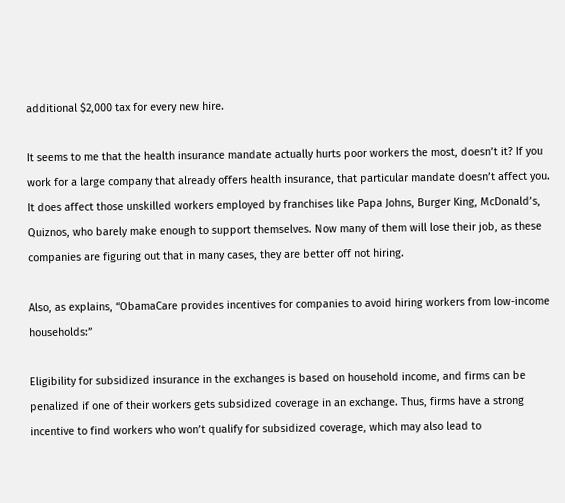additional $2,000 tax for every new hire.

It seems to me that the health insurance mandate actually hurts poor workers the most, doesn’t it? If you work for a large company that already offers health insurance, that particular mandate doesn’t affect you. It does affect those unskilled workers employed by franchises like Papa Johns, Burger King, McDonald’s, Quiznos, who barely make enough to support themselves. Now many of them will lose their job, as these companies are figuring out that in many cases, they are better off not hiring.

Also, as explains, “ObamaCare provides incentives for companies to avoid hiring workers from low-income households:”

Eligibility for subsidized insurance in the exchanges is based on household income, and firms can be penalized if one of their workers gets subsidized coverage in an exchange. Thus, firms have a strong incentive to find workers who won’t qualify for subsidized coverage, which may also lead to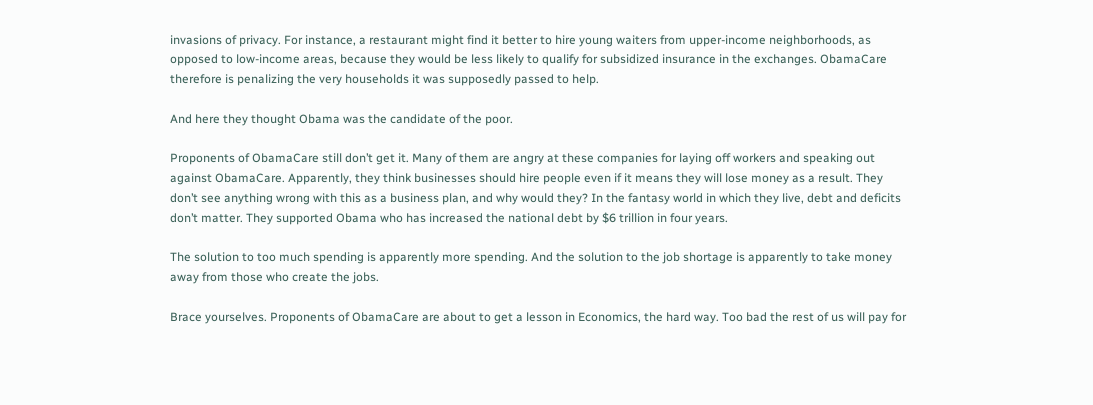invasions of privacy. For instance, a restaurant might find it better to hire young waiters from upper-income neighborhoods, as opposed to low-income areas, because they would be less likely to qualify for subsidized insurance in the exchanges. ObamaCare therefore is penalizing the very households it was supposedly passed to help.

And here they thought Obama was the candidate of the poor.

Proponents of ObamaCare still don’t get it. Many of them are angry at these companies for laying off workers and speaking out against ObamaCare. Apparently, they think businesses should hire people even if it means they will lose money as a result. They don’t see anything wrong with this as a business plan, and why would they? In the fantasy world in which they live, debt and deficits don’t matter. They supported Obama who has increased the national debt by $6 trillion in four years.

The solution to too much spending is apparently more spending. And the solution to the job shortage is apparently to take money away from those who create the jobs.

Brace yourselves. Proponents of ObamaCare are about to get a lesson in Economics, the hard way. Too bad the rest of us will pay for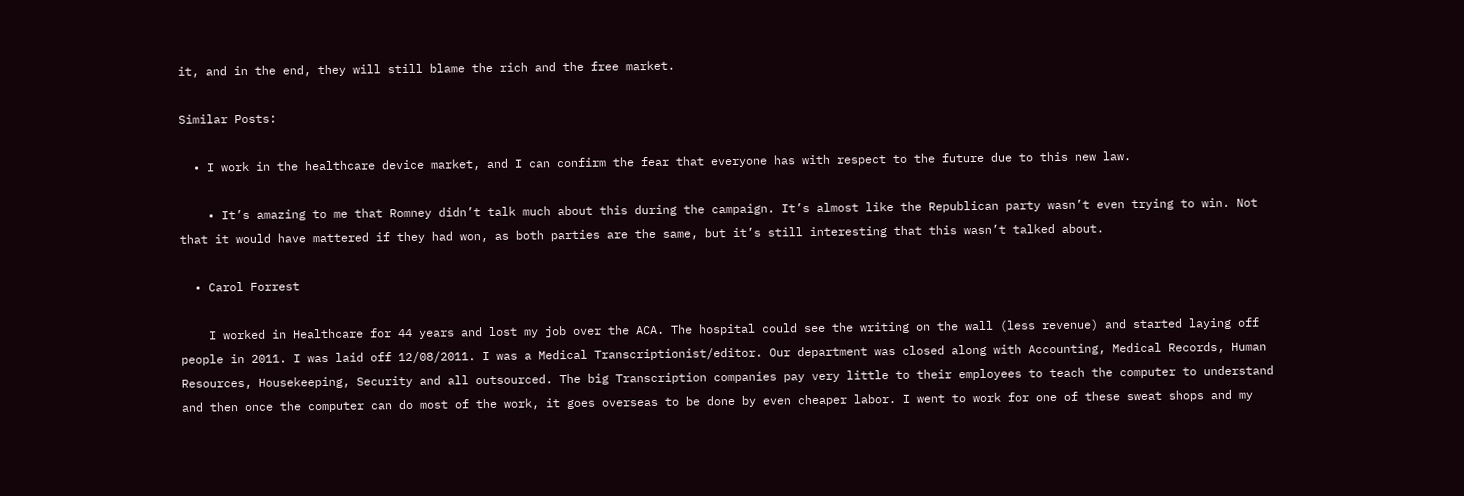it, and in the end, they will still blame the rich and the free market.

Similar Posts:

  • I work in the healthcare device market, and I can confirm the fear that everyone has with respect to the future due to this new law.

    • It’s amazing to me that Romney didn’t talk much about this during the campaign. It’s almost like the Republican party wasn’t even trying to win. Not that it would have mattered if they had won, as both parties are the same, but it’s still interesting that this wasn’t talked about.

  • Carol Forrest

    I worked in Healthcare for 44 years and lost my job over the ACA. The hospital could see the writing on the wall (less revenue) and started laying off people in 2011. I was laid off 12/08/2011. I was a Medical Transcriptionist/editor. Our department was closed along with Accounting, Medical Records, Human Resources, Housekeeping, Security and all outsourced. The big Transcription companies pay very little to their employees to teach the computer to understand and then once the computer can do most of the work, it goes overseas to be done by even cheaper labor. I went to work for one of these sweat shops and my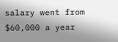salary went from $60,000 a year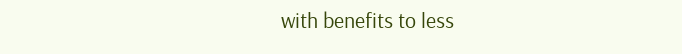with benefits to less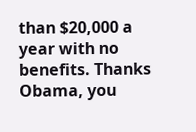than $20,000 a year with no benefits. Thanks Obama, you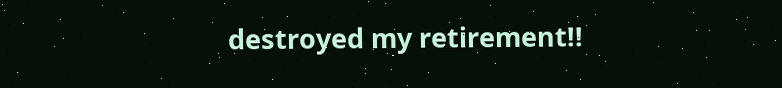destroyed my retirement!!